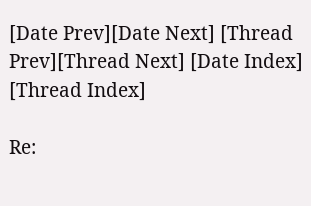[Date Prev][Date Next] [Thread Prev][Thread Next] [Date Index] [Thread Index]

Re: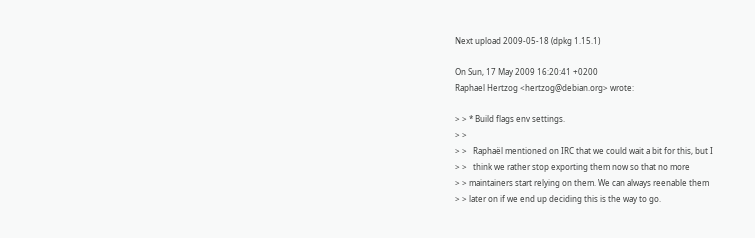Next upload 2009-05-18 (dpkg 1.15.1)

On Sun, 17 May 2009 16:20:41 +0200
Raphael Hertzog <hertzog@debian.org> wrote:

> > * Build flags env settings.
> >
> >   Raphaël mentioned on IRC that we could wait a bit for this, but I
> >   think we rather stop exporting them now so that no more
> > maintainers start relying on them. We can always reenable them
> > later on if we end up deciding this is the way to go.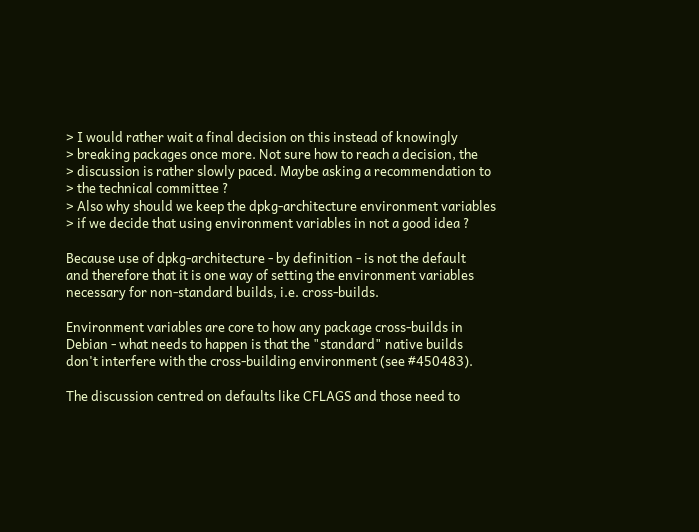> I would rather wait a final decision on this instead of knowingly
> breaking packages once more. Not sure how to reach a decision, the
> discussion is rather slowly paced. Maybe asking a recommendation to
> the technical committee ?
> Also why should we keep the dpkg-architecture environment variables
> if we decide that using environment variables in not a good idea ?

Because use of dpkg-architecture - by definition - is not the default
and therefore that it is one way of setting the environment variables
necessary for non-standard builds, i.e. cross-builds.

Environment variables are core to how any package cross-builds in
Debian - what needs to happen is that the "standard" native builds
don't interfere with the cross-building environment (see #450483).

The discussion centred on defaults like CFLAGS and those need to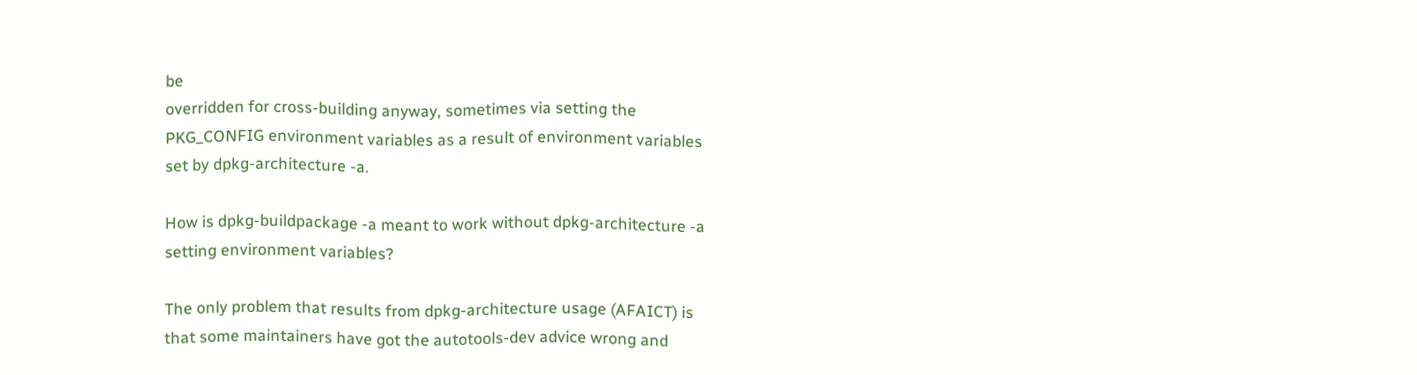be
overridden for cross-building anyway, sometimes via setting the
PKG_CONFIG environment variables as a result of environment variables
set by dpkg-architecture -a.

How is dpkg-buildpackage -a meant to work without dpkg-architecture -a
setting environment variables?

The only problem that results from dpkg-architecture usage (AFAICT) is
that some maintainers have got the autotools-dev advice wrong and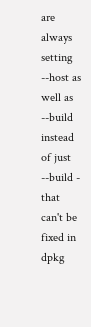are
always setting --host as well as --build instead of just --build - that
can't be fixed in dpkg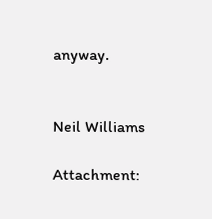anyway.


Neil Williams

Attachment: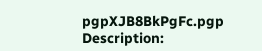pgpXJB8BkPgFc.pgp
Description: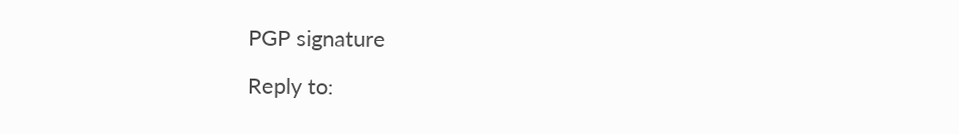PGP signature

Reply to: